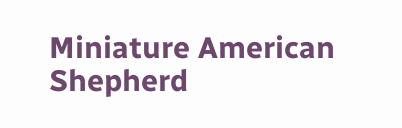Miniature American Shepherd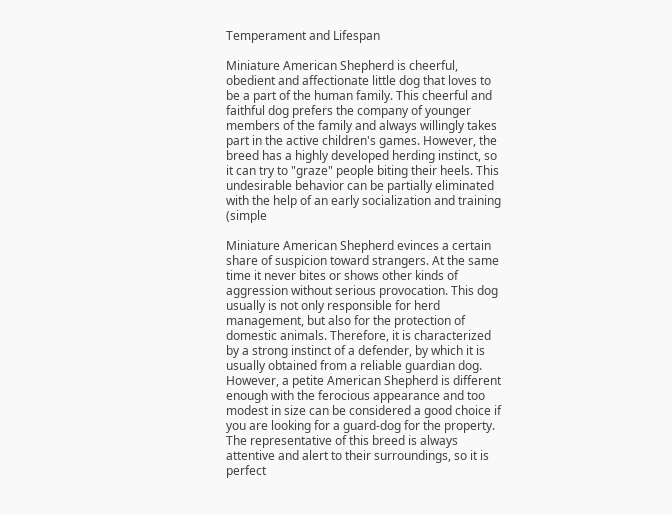Temperament and Lifespan

Miniature American Shepherd is cheerful, obedient and affectionate little dog that loves to be a part of the human family. This cheerful and faithful dog prefers the company of younger members of the family and always willingly takes part in the active children's games. However, the breed has a highly developed herding instinct, so it can try to "graze" people biting their heels. This undesirable behavior can be partially eliminated with the help of an early socialization and training (simple

Miniature American Shepherd evinces a certain share of suspicion toward strangers. At the same time it never bites or shows other kinds of aggression without serious provocation. This dog usually is not only responsible for herd management, but also for the protection of domestic animals. Therefore, it is characterized by a strong instinct of a defender, by which it is usually obtained from a reliable guardian dog. However, a petite American Shepherd is different enough with the ferocious appearance and too modest in size can be considered a good choice if you are looking for a guard-dog for the property. The representative of this breed is always attentive and alert to their surroundings, so it is perfect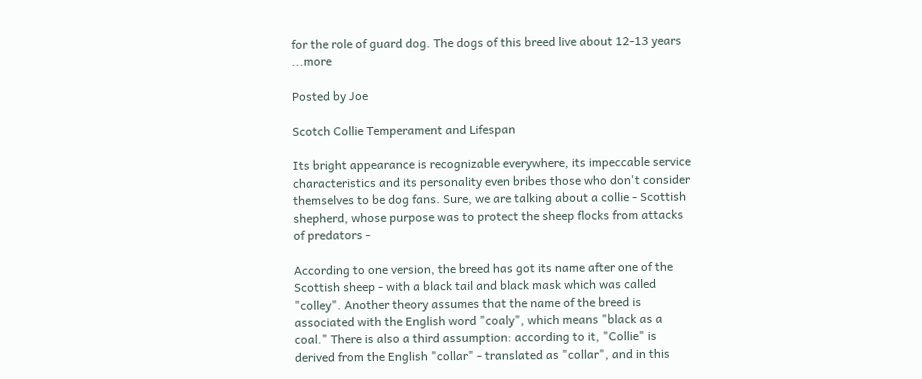for the role of guard dog. The dogs of this breed live about 12-13 years ...more

Posted by Joe

Scotch Collie Temperament and Lifespan

Its bright appearance is recognizable everywhere, its impeccable service characteristics and its personality even bribes those who don't consider themselves to be dog fans. Sure, we are talking about a collie - Scottish shepherd, whose purpose was to protect the sheep flocks from attacks of predators -

According to one version, the breed has got its name after one of the Scottish sheep - with a black tail and black mask which was called "colley". Another theory assumes that the name of the breed is associated with the English word "coaly", which means "black as a coal." There is also a third assumption: according to it, "Collie" is derived from the English "collar" - translated as "collar", and in this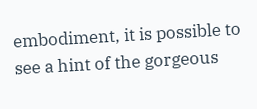embodiment, it is possible to see a hint of the gorgeous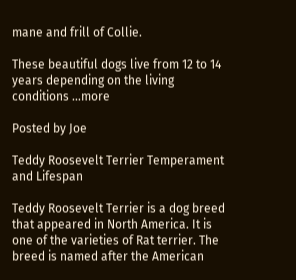mane and frill of Collie.

These beautiful dogs live from 12 to 14 years depending on the living conditions ...more

Posted by Joe

Teddy Roosevelt Terrier Temperament and Lifespan

Teddy Roosevelt Terrier is a dog breed that appeared in North America. It is one of the varieties of Rat terrier. The breed is named after the American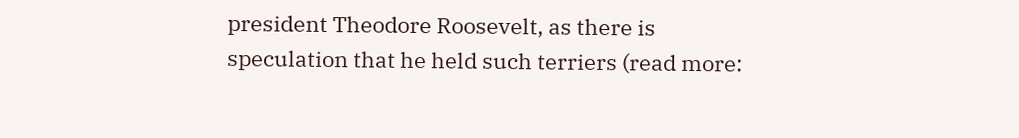president Theodore Roosevelt, as there is speculation that he held such terriers (read more: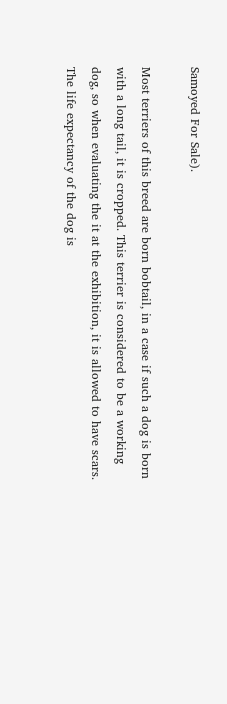Samoyed For Sale).

Most terriers of this breed are born bobtail, in a case if such a dog is born with a long tail, it is cropped. This terrier is considered to be a working dog, so when evaluating the it at the exhibition, it is allowed to have scars. The life expectancy of the dog is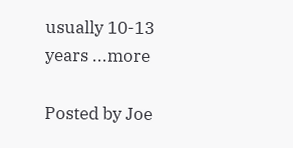usually 10-13 years ...more

Posted by Joe